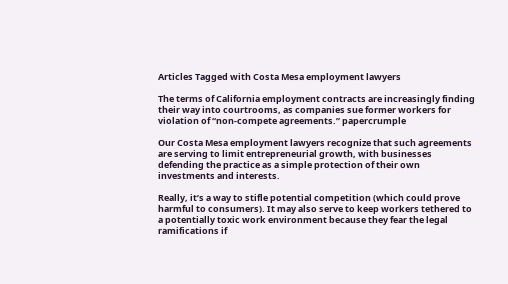Articles Tagged with Costa Mesa employment lawyers

The terms of California employment contracts are increasingly finding their way into courtrooms, as companies sue former workers for violation of “non-compete agreements.” papercrumple

Our Costa Mesa employment lawyers recognize that such agreements are serving to limit entrepreneurial growth, with businesses defending the practice as a simple protection of their own investments and interests.

Really, it’s a way to stifle potential competition (which could prove harmful to consumers). It may also serve to keep workers tethered to a potentially toxic work environment because they fear the legal ramifications if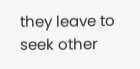they leave to seek other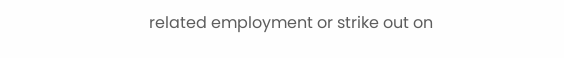related employment or strike out on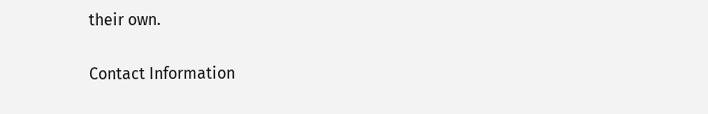their own.

Contact Information